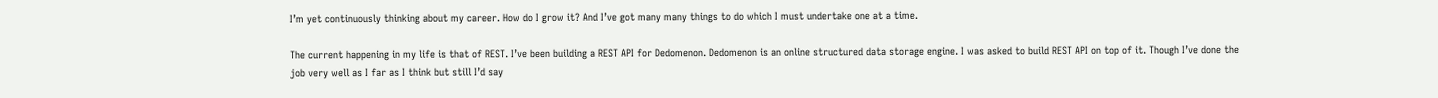I’m yet continuously thinking about my career. How do I grow it? And I’ve got many many things to do which I must undertake one at a time.

The current happening in my life is that of REST. I’ve been building a REST API for Dedomenon. Dedomenon is an online structured data storage engine. I was asked to build REST API on top of it. Though I’ve done the job very well as I far as I think but still I’d say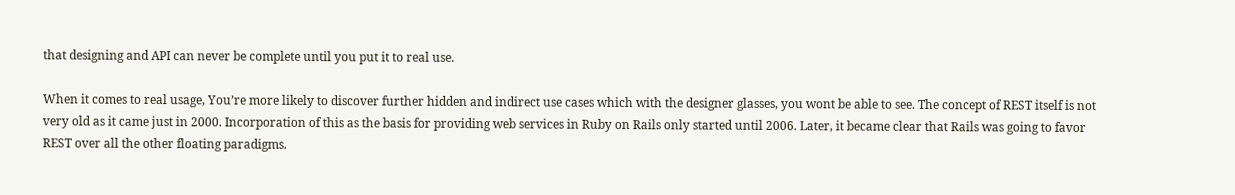that designing and API can never be complete until you put it to real use.

When it comes to real usage, You’re more likely to discover further hidden and indirect use cases which with the designer glasses, you wont be able to see. The concept of REST itself is not very old as it came just in 2000. Incorporation of this as the basis for providing web services in Ruby on Rails only started until 2006. Later, it became clear that Rails was going to favor REST over all the other floating paradigms.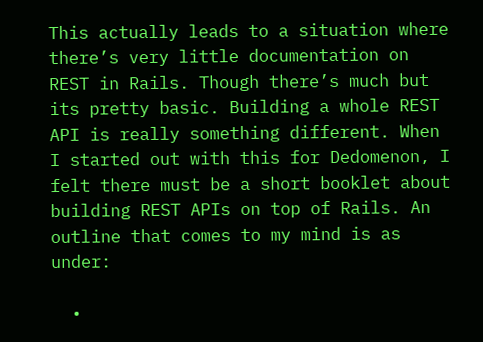This actually leads to a situation where there’s very little documentation on REST in Rails. Though there’s much but its pretty basic. Building a whole REST API is really something different. When I started out with this for Dedomenon, I felt there must be a short booklet about building REST APIs on top of Rails. An outline that comes to my mind is as under:

  •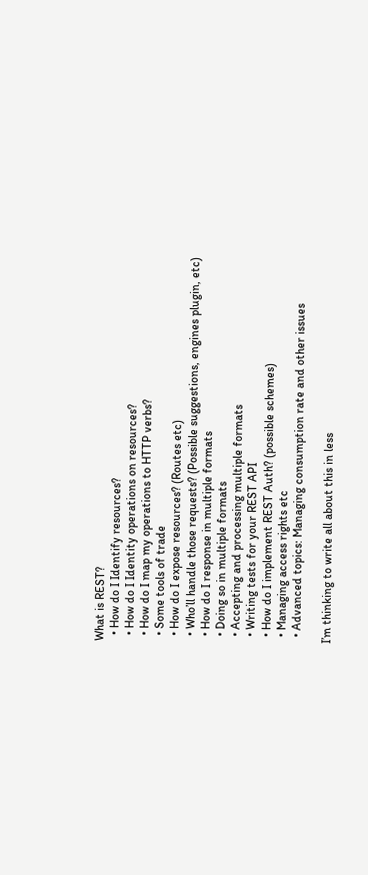What is REST?
  • How do I Identify resources?
  • How do I Identity operations on resources?
  • How do I map my operations to HTTP verbs?
  • Some tools of trade
  • How do I expose resources? (Routes etc)
  • Who’ll handle those requests? (Possible suggestions, engines plugin, etc)
  • How do I response in multiple formats
  • Doing so in multiple formats
  • Accepting and processing multiple formats
  • Writing tests for your REST API
  • How do I implement REST Auth? (possible schemes)
  • Managing access rights etc
  • Advanced topics: Managing consumption rate and other issues

I’m thinking to write all about this in less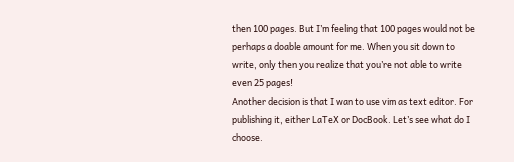then 100 pages. But I’m feeling that 100 pages would not be perhaps a doable amount for me. When you sit down to write, only then you realize that you’re not able to write even 25 pages!
Another decision is that I wan to use vim as text editor. For publishing it, either LaTeX or DocBook. Let’s see what do I choose.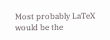Most probably LaTeX would be the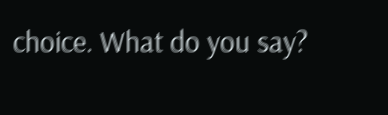choice. What do you say?